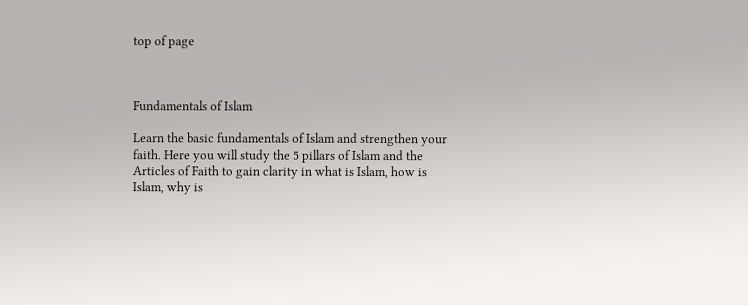top of page



Fundamentals of Islam

Learn the basic fundamentals of Islam and strengthen your faith. Here you will study the 5 pillars of Islam and the Articles of Faith to gain clarity in what is Islam, how is Islam, why is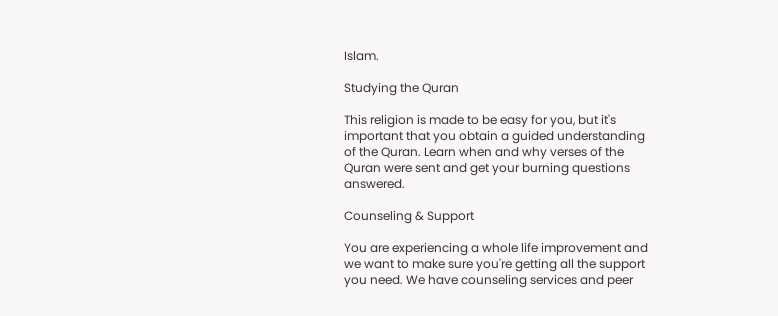Islam.

Studying the Quran

This religion is made to be easy for you, but it's important that you obtain a guided understanding of the Quran. Learn when and why verses of the Quran were sent and get your burning questions answered.

Counseling & Support

You are experiencing a whole life improvement and we want to make sure you're getting all the support you need. We have counseling services and peer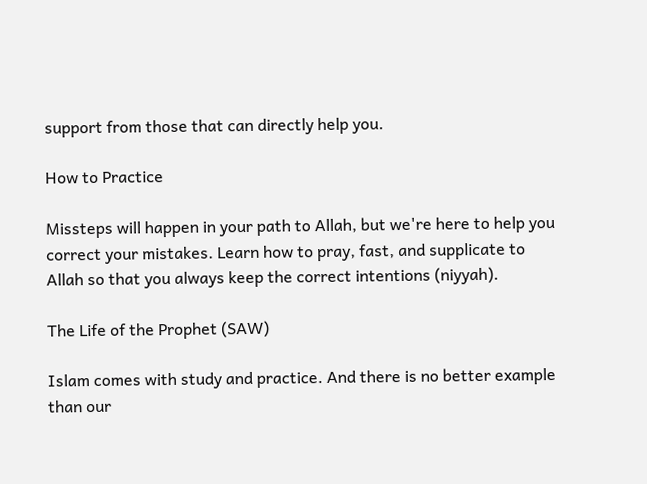support from those that can directly help you.

How to Practice

Missteps will happen in your path to Allah, but we're here to help you correct your mistakes. Learn how to pray, fast, and supplicate to Allah so that you always keep the correct intentions (niyyah).

The Life of the Prophet (SAW)

Islam comes with study and practice. And there is no better example than our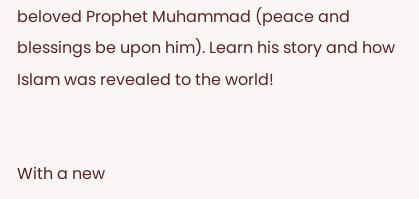beloved Prophet Muhammad (peace and blessings be upon him). Learn his story and how Islam was revealed to the world!


With a new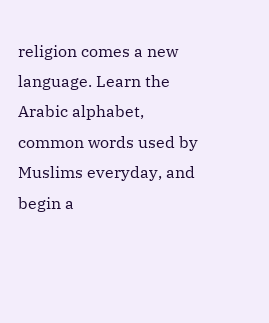religion comes a new language. Learn the Arabic alphabet, common words used by Muslims everyday, and begin a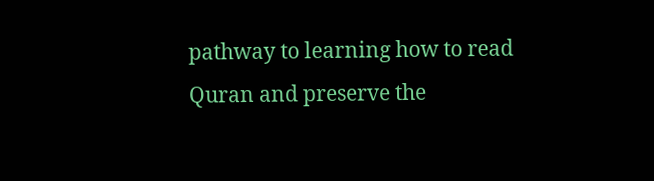pathway to learning how to read Quran and preserve the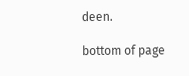deen.

bottom of page